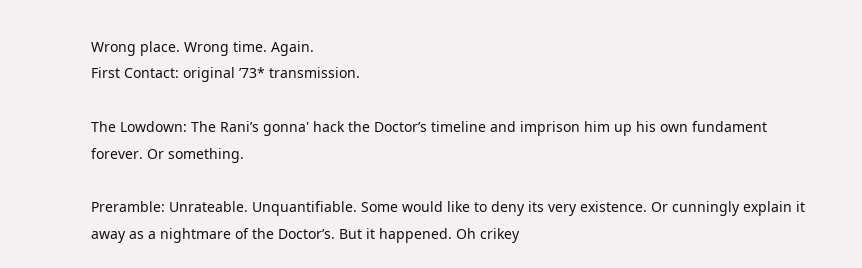Wrong place. Wrong time. Again.
First Contact: original ’73* transmission.

The Lowdown: The Rani’s gonna' hack the Doctor’s timeline and imprison him up his own fundament forever. Or something.

Preramble: Unrateable. Unquantifiable. Some would like to deny its very existence. Or cunningly explain it away as a nightmare of the Doctor’s. But it happened. Oh crikey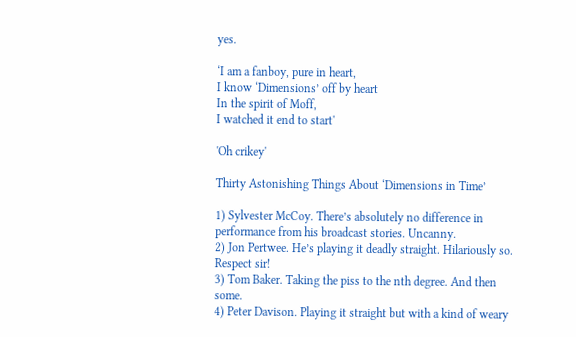yes.

‘I am a fanboy, pure in heart,
I know ‘Dimensions’ off by heart
In the spirit of Moff,
I watched it end to start'

'Oh crikey'

Thirty Astonishing Things About ‘Dimensions in Time’

1) Sylvester McCoy. There’s absolutely no difference in performance from his broadcast stories. Uncanny.
2) Jon Pertwee. He’s playing it deadly straight. Hilariously so. Respect sir!
3) Tom Baker. Taking the piss to the nth degree. And then some.
4) Peter Davison. Playing it straight but with a kind of weary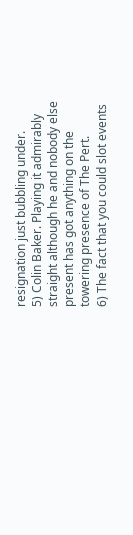resignation just bubbling under.
5) Colin Baker. Playing it admirably straight although he and nobody else present has got anything on the towering presence of The Pert.
6) The fact that you could slot events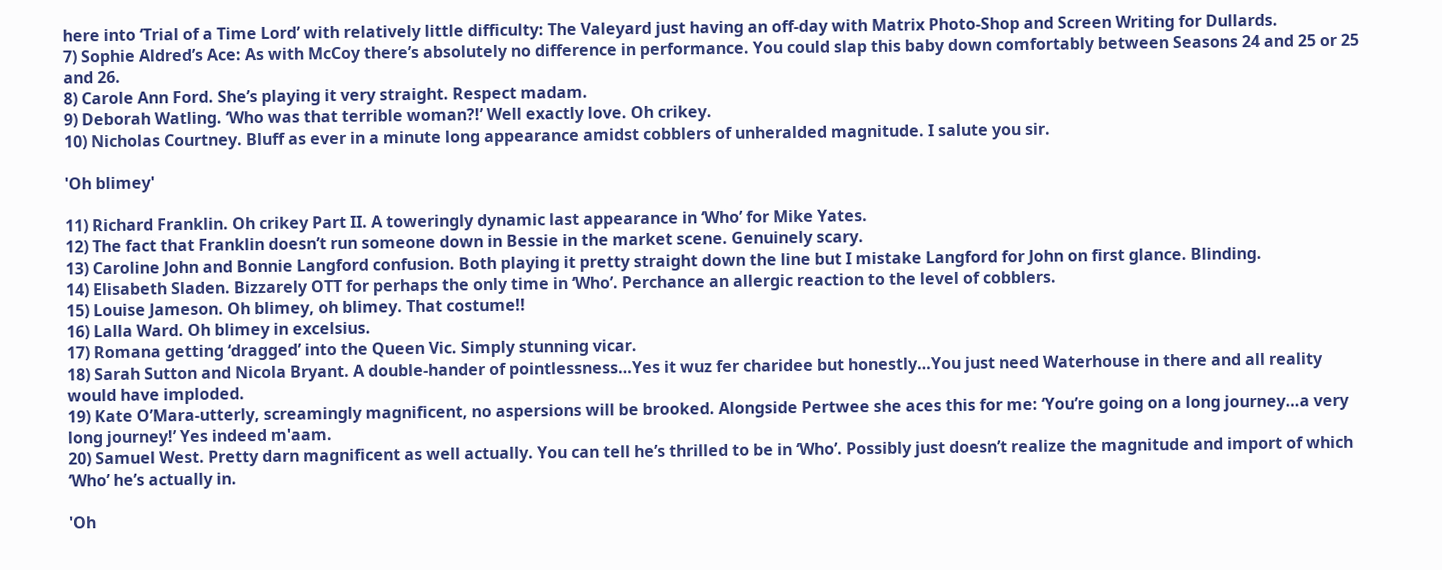here into ‘Trial of a Time Lord’ with relatively little difficulty: The Valeyard just having an off-day with Matrix Photo-Shop and Screen Writing for Dullards.
7) Sophie Aldred’s Ace: As with McCoy there’s absolutely no difference in performance. You could slap this baby down comfortably between Seasons 24 and 25 or 25 and 26.
8) Carole Ann Ford. She’s playing it very straight. Respect madam.
9) Deborah Watling. ‘Who was that terrible woman?!’ Well exactly love. Oh crikey.
10) Nicholas Courtney. Bluff as ever in a minute long appearance amidst cobblers of unheralded magnitude. I salute you sir.

'Oh blimey'

11) Richard Franklin. Oh crikey Part II. A toweringly dynamic last appearance in ‘Who’ for Mike Yates.
12) The fact that Franklin doesn’t run someone down in Bessie in the market scene. Genuinely scary.
13) Caroline John and Bonnie Langford confusion. Both playing it pretty straight down the line but I mistake Langford for John on first glance. Blinding.
14) Elisabeth Sladen. Bizzarely OTT for perhaps the only time in ‘Who’. Perchance an allergic reaction to the level of cobblers.
15) Louise Jameson. Oh blimey, oh blimey. That costume!!
16) Lalla Ward. Oh blimey in excelsius.
17) Romana getting ‘dragged’ into the Queen Vic. Simply stunning vicar.
18) Sarah Sutton and Nicola Bryant. A double-hander of pointlessness…Yes it wuz fer charidee but honestly…You just need Waterhouse in there and all reality would have imploded.
19) Kate O’Mara-utterly, screamingly magnificent, no aspersions will be brooked. Alongside Pertwee she aces this for me: ‘You’re going on a long journey…a very long journey!’ Yes indeed m'aam.
20) Samuel West. Pretty darn magnificent as well actually. You can tell he’s thrilled to be in ‘Who’. Possibly just doesn’t realize the magnitude and import of which ‘Who’ he’s actually in.

'Oh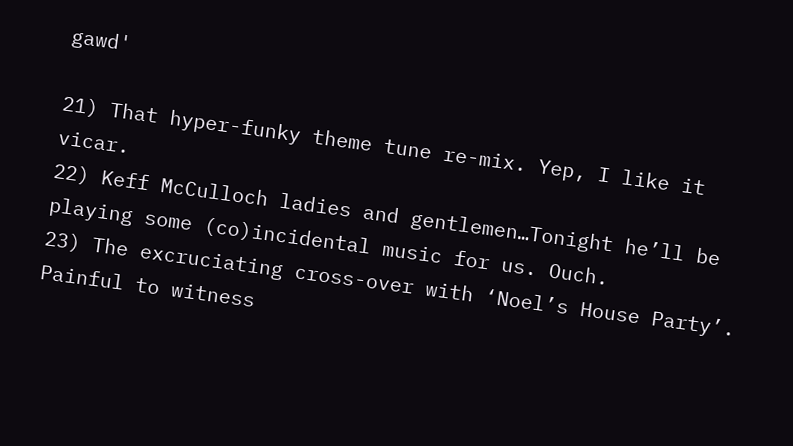gawd'

21) That hyper-funky theme tune re-mix. Yep, I like it vicar.
22) Keff McCulloch ladies and gentlemen…Tonight he’ll be playing some (co)incidental music for us. Ouch.
23) The excruciating cross-over with ‘Noel’s House Party’. Painful to witness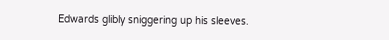Edwards glibly sniggering up his sleeves.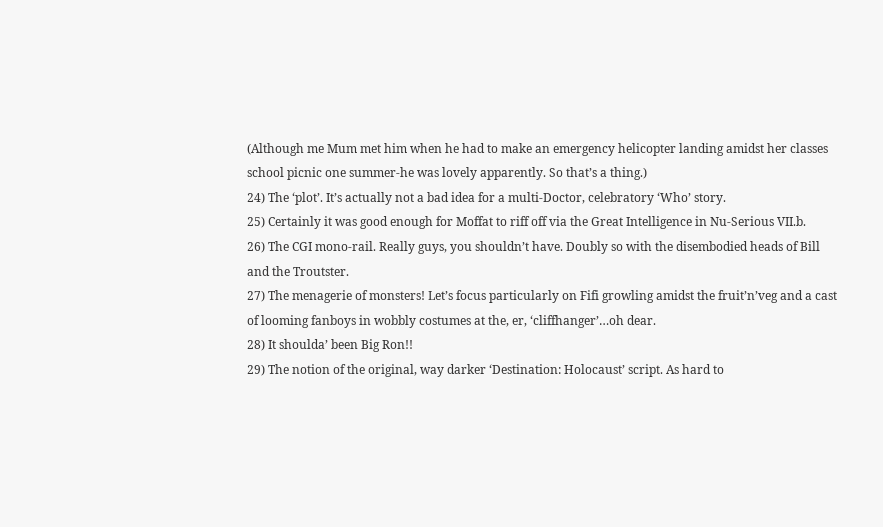(Although me Mum met him when he had to make an emergency helicopter landing amidst her classes school picnic one summer-he was lovely apparently. So that’s a thing.)
24) The ‘plot’. It’s actually not a bad idea for a multi-Doctor, celebratory ‘Who’ story.
25) Certainly it was good enough for Moffat to riff off via the Great Intelligence in Nu-Serious VII.b.
26) The CGI mono-rail. Really guys, you shouldn’t have. Doubly so with the disembodied heads of Bill and the Troutster.
27) The menagerie of monsters! Let’s focus particularly on Fifi growling amidst the fruit’n’veg and a cast of looming fanboys in wobbly costumes at the, er, ‘cliffhanger’…oh dear.
28) It shoulda’ been Big Ron!!
29) The notion of the original, way darker ‘Destination: Holocaust’ script. As hard to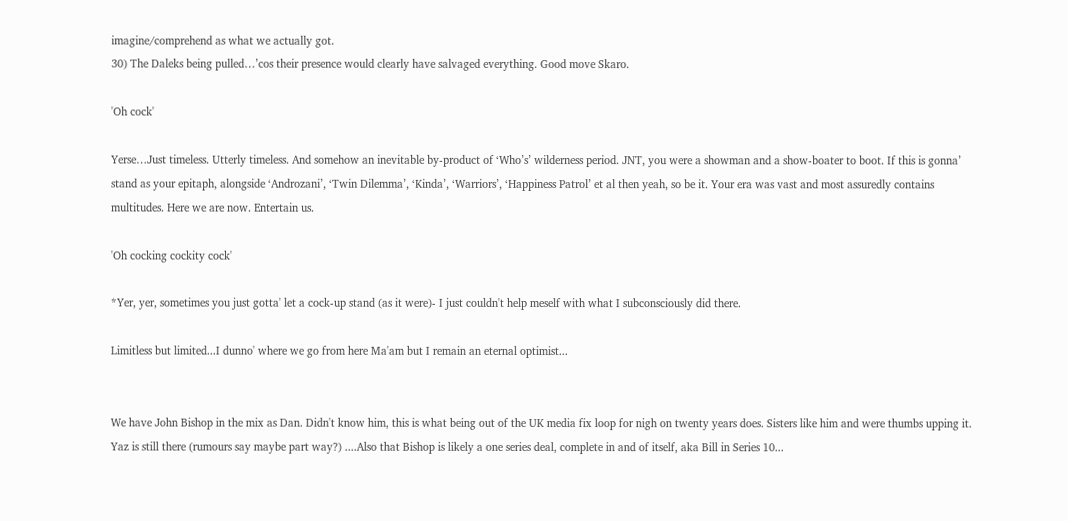imagine/comprehend as what we actually got.
30) The Daleks being pulled…’cos their presence would clearly have salvaged everything. Good move Skaro.

'Oh cock'

Yerse…Just timeless. Utterly timeless. And somehow an inevitable by-product of ‘Who’s’ wilderness period. JNT, you were a showman and a show-boater to boot. If this is gonna’ stand as your epitaph, alongside ‘Androzani’, ‘Twin Dilemma’, ‘Kinda’, ‘Warriors’, ‘Happiness Patrol’ et al then yeah, so be it. Your era was vast and most assuredly contains multitudes. Here we are now. Entertain us.

'Oh cocking cockity cock'

*Yer, yer, sometimes you just gotta' let a cock-up stand (as it were)- I just couldn't help meself with what I subconsciously did there.

Limitless but limited...I dunno' where we go from here Ma'am but I remain an eternal optimist...


We have John Bishop in the mix as Dan. Didn't know him, this is what being out of the UK media fix loop for nigh on twenty years does. Sisters like him and were thumbs upping it. Yaz is still there (rumours say maybe part way?) ....Also that Bishop is likely a one series deal, complete in and of itself, aka Bill in Series 10...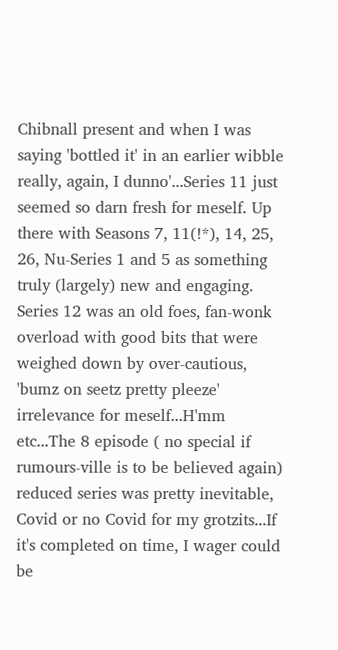Chibnall present and when I was saying 'bottled it' in an earlier wibble really, again, I dunno'...Series 11 just seemed so darn fresh for meself. Up there with Seasons 7, 11(!*), 14, 25, 26, Nu-Series 1 and 5 as something truly (largely) new and engaging. Series 12 was an old foes, fan-wonk overload with good bits that were weighed down by over-cautious, 'bumz on seetz pretty pleeze' irrelevance for meself...H'mm etc...The 8 episode ( no special if rumours-ville is to be believed again) reduced series was pretty inevitable, Covid or no Covid for my grotzits...If it's completed on time, I wager could be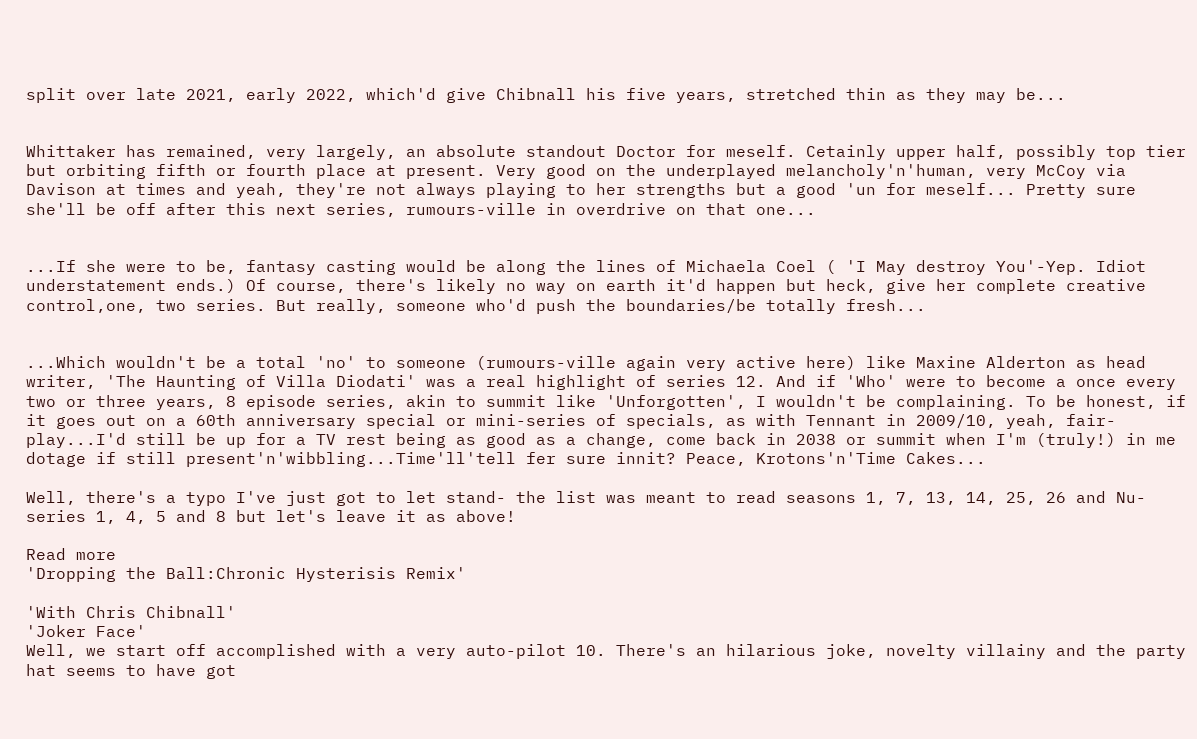split over late 2021, early 2022, which'd give Chibnall his five years, stretched thin as they may be...


Whittaker has remained, very largely, an absolute standout Doctor for meself. Cetainly upper half, possibly top tier but orbiting fifth or fourth place at present. Very good on the underplayed melancholy'n'human, very McCoy via Davison at times and yeah, they're not always playing to her strengths but a good 'un for meself... Pretty sure she'll be off after this next series, rumours-ville in overdrive on that one...


...If she were to be, fantasy casting would be along the lines of Michaela Coel ( 'I May destroy You'-Yep. Idiot understatement ends.) Of course, there's likely no way on earth it'd happen but heck, give her complete creative control,one, two series. But really, someone who'd push the boundaries/be totally fresh...


...Which wouldn't be a total 'no' to someone (rumours-ville again very active here) like Maxine Alderton as head writer, 'The Haunting of Villa Diodati' was a real highlight of series 12. And if 'Who' were to become a once every two or three years, 8 episode series, akin to summit like 'Unforgotten', I wouldn't be complaining. To be honest, if it goes out on a 60th anniversary special or mini-series of specials, as with Tennant in 2009/10, yeah, fair-play...I'd still be up for a TV rest being as good as a change, come back in 2038 or summit when I'm (truly!) in me dotage if still present'n'wibbling...Time'll'tell fer sure innit? Peace, Krotons'n'Time Cakes...

Well, there's a typo I've just got to let stand- the list was meant to read seasons 1, 7, 13, 14, 25, 26 and Nu-series 1, 4, 5 and 8 but let's leave it as above!

Read more
'Dropping the Ball:Chronic Hysterisis Remix'

'With Chris Chibnall'
'Joker Face'
Well, we start off accomplished with a very auto-pilot 10. There's an hilarious joke, novelty villainy and the party hat seems to have got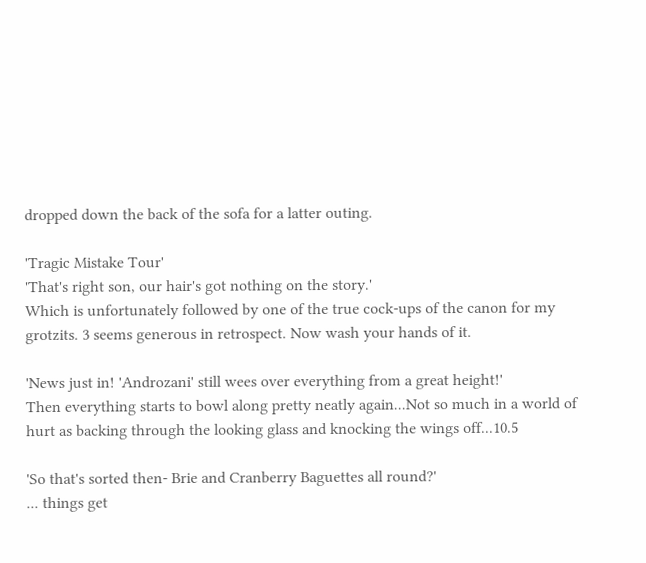dropped down the back of the sofa for a latter outing.

'Tragic Mistake Tour'
'That's right son, our hair's got nothing on the story.'
Which is unfortunately followed by one of the true cock-ups of the canon for my grotzits. 3 seems generous in retrospect. Now wash your hands of it.

'News just in! 'Androzani' still wees over everything from a great height!'
Then everything starts to bowl along pretty neatly again...Not so much in a world of hurt as backing through the looking glass and knocking the wings off...10.5

'So that's sorted then- Brie and Cranberry Baguettes all round?'
... things get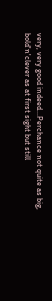very, very good indeed...Perchance not quite as big, bold'n'clever as at first sight but still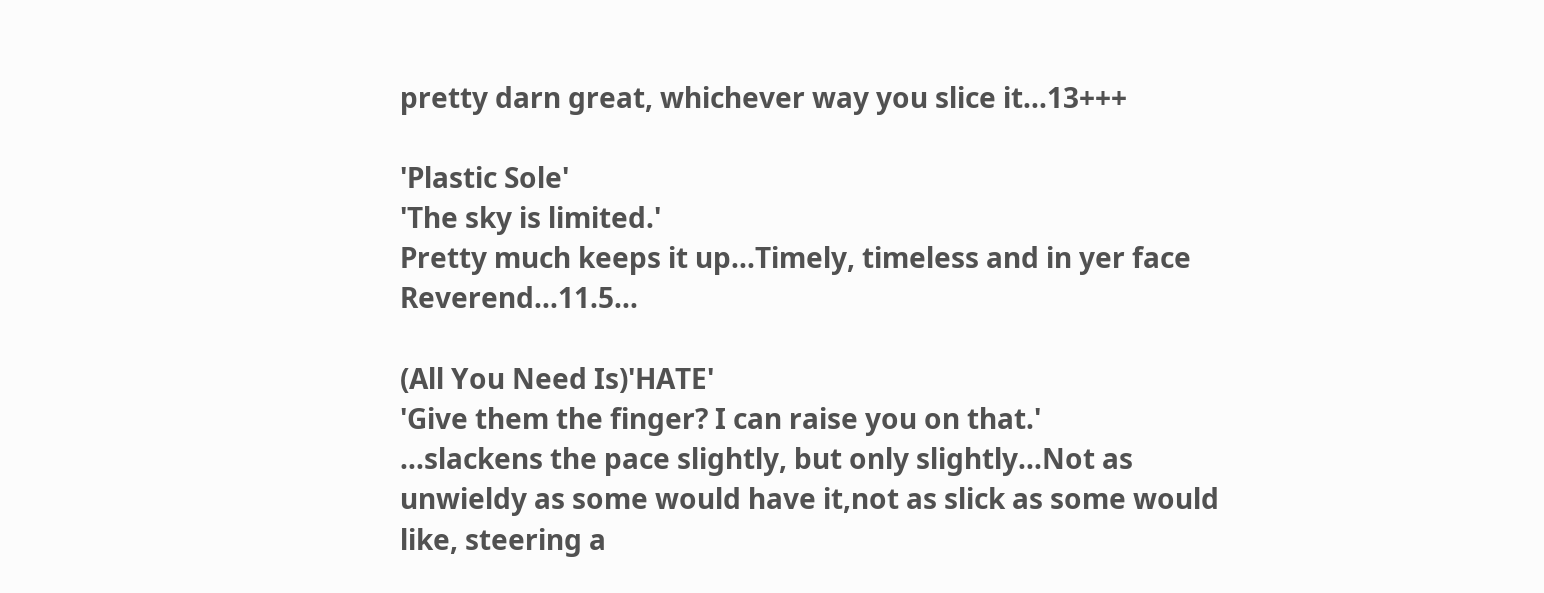pretty darn great, whichever way you slice it...13+++

'Plastic Sole'
'The sky is limited.'
Pretty much keeps it up...Timely, timeless and in yer face Reverend...11.5...

(All You Need Is)'HATE'
'Give them the finger? I can raise you on that.'
...slackens the pace slightly, but only slightly...Not as unwieldy as some would have it,not as slick as some would like, steering a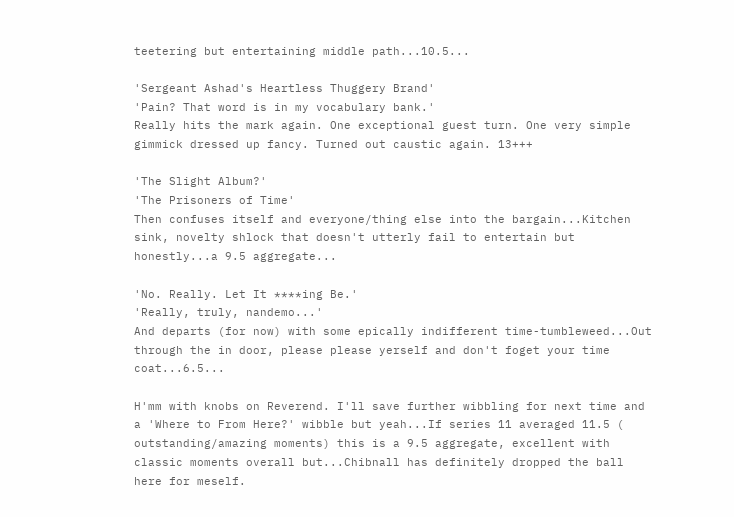teetering but entertaining middle path...10.5...

'Sergeant Ashad's Heartless Thuggery Brand'
'Pain? That word is in my vocabulary bank.'
Really hits the mark again. One exceptional guest turn. One very simple gimmick dressed up fancy. Turned out caustic again. 13+++

'The Slight Album?'
'The Prisoners of Time'
Then confuses itself and everyone/thing else into the bargain...Kitchen sink, novelty shlock that doesn't utterly fail to entertain but honestly...a 9.5 aggregate...

'No. Really. Let It ****ing Be.'
'Really, truly, nandemo...'
And departs (for now) with some epically indifferent time-tumbleweed...Out through the in door, please please yerself and don't foget your time coat...6.5...

H'mm with knobs on Reverend. I'll save further wibbling for next time and a 'Where to From Here?' wibble but yeah...If series 11 averaged 11.5 ( outstanding/amazing moments) this is a 9.5 aggregate, excellent with classic moments overall but...Chibnall has definitely dropped the ball here for meself.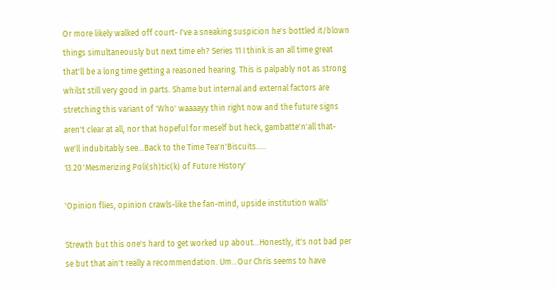Or more likely walked off court- I've a sneaking suspicion he's bottled it/blown things simultaneously but next time eh? Series 11 I think is an all time great that'll be a long time getting a reasoned hearing. This is palpably not as strong whilst still very good in parts. Shame but internal and external factors are stretching this variant of 'Who' waaaayy thin right now and the future signs aren't clear at all, nor that hopeful for meself but heck, gambatte'n'all that-we'll indubitably see...Back to the Time Tea'n'Biscuits.....
13.20 'Mesmerizing Poli(sh)tic(k) of Future History'

'Opinion flies, opinion crawls-like the fan-mind, upside institution walls'

Strewth but this one's hard to get worked up about...Honestly, it's not bad per se but that ain't really a recommendation. Um...Our Chris seems to have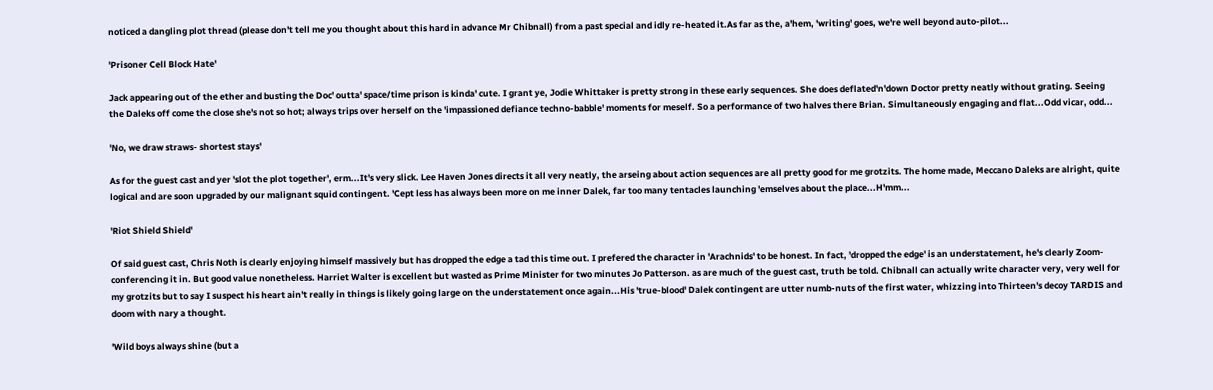noticed a dangling plot thread (please don't tell me you thought about this hard in advance Mr Chibnall) from a past special and idly re-heated it.As far as the, a'hem, 'writing' goes, we're well beyond auto-pilot...

'Prisoner Cell Block Hate'

Jack appearing out of the ether and busting the Doc' outta' space/time prison is kinda' cute. I grant ye, Jodie Whittaker is pretty strong in these early sequences. She does deflated'n'down Doctor pretty neatly without grating. Seeing the Daleks off come the close she's not so hot; always trips over herself on the 'impassioned defiance techno-babble' moments for meself. So a performance of two halves there Brian. Simultaneously engaging and flat...Odd vicar, odd...

'No, we draw straws- shortest stays'

As for the guest cast and yer 'slot the plot together', erm...It's very slick. Lee Haven Jones directs it all very neatly, the arseing about action sequences are all pretty good for me grotzits. The home made, Meccano Daleks are alright, quite logical and are soon upgraded by our malignant squid contingent. 'Cept less has always been more on me inner Dalek, far too many tentacles launching 'emselves about the place...H'mm...

'Riot Shield Shield'

Of said guest cast, Chris Noth is clearly enjoying himself massively but has dropped the edge a tad this time out. I prefered the character in 'Arachnids' to be honest. In fact, 'dropped the edge' is an understatement, he's clearly Zoom-conferencing it in. But good value nonetheless. Harriet Walter is excellent but wasted as Prime Minister for two minutes Jo Patterson. as are much of the guest cast, truth be told. Chibnall can actually write character very, very well for my grotzits but to say I suspect his heart ain't really in things is likely going large on the understatement once again...His 'true-blood' Dalek contingent are utter numb-nuts of the first water, whizzing into Thirteen's decoy TARDIS and doom with nary a thought.

'Wild boys always shine (but a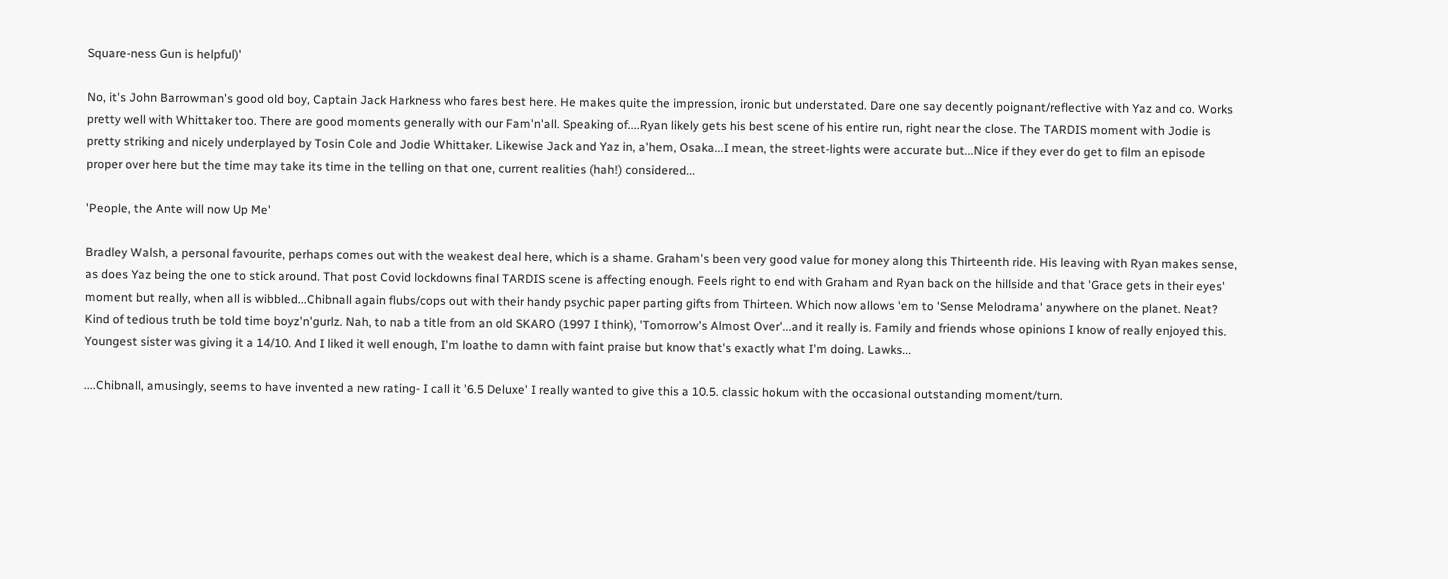Square-ness Gun is helpful)'

No, it's John Barrowman's good old boy, Captain Jack Harkness who fares best here. He makes quite the impression, ironic but understated. Dare one say decently poignant/reflective with Yaz and co. Works pretty well with Whittaker too. There are good moments generally with our Fam'n'all. Speaking of....Ryan likely gets his best scene of his entire run, right near the close. The TARDIS moment with Jodie is pretty striking and nicely underplayed by Tosin Cole and Jodie Whittaker. Likewise Jack and Yaz in, a'hem, Osaka...I mean, the street-lights were accurate but...Nice if they ever do get to film an episode proper over here but the time may take its time in the telling on that one, current realities (hah!) considered...

'People, the Ante will now Up Me'

Bradley Walsh, a personal favourite, perhaps comes out with the weakest deal here, which is a shame. Graham's been very good value for money along this Thirteenth ride. His leaving with Ryan makes sense, as does Yaz being the one to stick around. That post Covid lockdowns final TARDIS scene is affecting enough. Feels right to end with Graham and Ryan back on the hillside and that 'Grace gets in their eyes' moment but really, when all is wibbled...Chibnall again flubs/cops out with their handy psychic paper parting gifts from Thirteen. Which now allows 'em to 'Sense Melodrama' anywhere on the planet. Neat? Kind of tedious truth be told time boyz'n'gurlz. Nah, to nab a title from an old SKARO (1997 I think), 'Tomorrow's Almost Over'...and it really is. Family and friends whose opinions I know of really enjoyed this. Youngest sister was giving it a 14/10. And I liked it well enough, I'm loathe to damn with faint praise but know that's exactly what I'm doing. Lawks...

....Chibnall, amusingly, seems to have invented a new rating- I call it '6.5 Deluxe' I really wanted to give this a 10.5. classic hokum with the occasional outstanding moment/turn.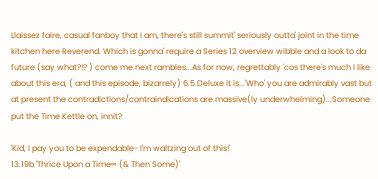Llaissez faire, casual fanboy that I am, there's still summit' seriously outta' joint in the time kitchen here Reverend. Which is gonna' require a Series 12 overview wibble and a look to da future (say what?!? ) come me next rambles...As for now, regrettably 'cos there's much I like about this era, ( and this episode, bizarrely) 6.5 Deluxe it is...'Who' you are admirably vast but at present the contradictions/contraindications are massive(ly underwhelming)...Someone put the Time Kettle on, innit?

'Kid, I pay you to be expendable- I'm waltzing out of this!'
13.19b 'Thrice Upon a Time∞ (& Then Some)'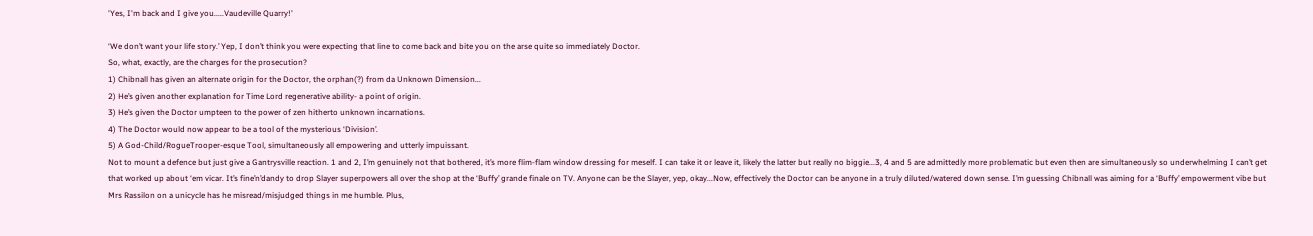'Yes, I'm back and I give you.....Vaudeville Quarry!'

‘We don’t want your life story.’ Yep, I don’t think you were expecting that line to come back and bite you on the arse quite so immediately Doctor.
So, what, exactly, are the charges for the prosecution?
1) Chibnall has given an alternate origin for the Doctor, the orphan(?) from da Unknown Dimension...
2) He’s given another explanation for Time Lord regenerative ability- a point of origin.
3) He’s given the Doctor umpteen to the power of zen hitherto unknown incarnations.
4) The Doctor would now appear to be a tool of the mysterious ‘Division’.
5) A God-Child/RogueTrooper-esque Tool, simultaneously all empowering and utterly impuissant.
Not to mount a defence but just give a Gantrysville reaction. 1 and 2, I’m genuinely not that bothered, it’s more flim-flam window dressing for meself. I can take it or leave it, likely the latter but really no biggie...3, 4 and 5 are admittedly more problematic but even then are simultaneously so underwhelming I can’t get that worked up about ‘em vicar. It’s fine’n’dandy to drop Slayer superpowers all over the shop at the ‘Buffy’ grande finale on TV. Anyone can be the Slayer, yep, okay...Now, effectively the Doctor can be anyone in a truly diluted/watered down sense. I’m guessing Chibnall was aiming for a ‘Buffy’ empowerment vibe but Mrs Rassilon on a unicycle has he misread/misjudged things in me humble. Plus,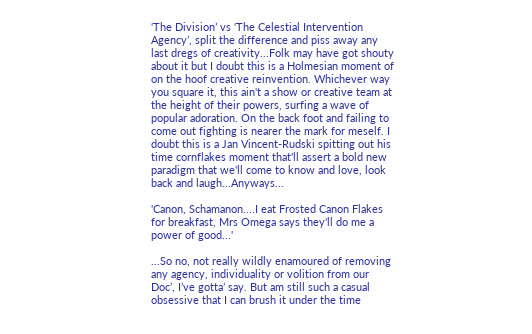‘The Division’ vs ‘The Celestial Intervention Agency’, split the difference and piss away any last dregs of creativity...Folk may have got shouty about it but I doubt this is a Holmesian moment of on the hoof creative reinvention. Whichever way you square it, this ain't a show or creative team at the height of their powers, surfing a wave of popular adoration. On the back foot and failing to come out fighting is nearer the mark for meself. I doubt this is a Jan Vincent-Rudski spitting out his time cornflakes moment that'll assert a bold new paradigm that we'll come to know and love, look back and laugh...Anyways...

'Canon, Schamanon....I eat Frosted Canon Flakes for breakfast, Mrs Omega says they'll do me a power of good...'

...So no, not really wildly enamoured of removing any agency, individuality or volition from our Doc’, I’ve gotta’ say. But am still such a casual obsessive that I can brush it under the time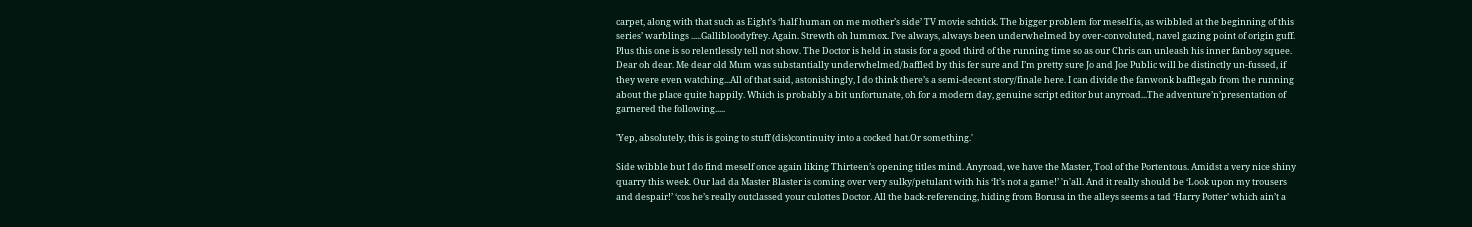carpet, along with that such as Eight’s ‘half human on me mother’s side’ TV movie schtick. The bigger problem for meself is, as wibbled at the beginning of this series’ warblings .....Gallibloodyfrey. Again. Strewth oh lummox. I’ve always, always been underwhelmed by over-convoluted, navel gazing point of origin guff. Plus this one is so relentlessly tell not show. The Doctor is held in stasis for a good third of the running time so as our Chris can unleash his inner fanboy squee. Dear oh dear. Me dear old Mum was substantially underwhelmed/baffled by this fer sure and I’m pretty sure Jo and Joe Public will be distinctly un-fussed, if they were even watching...All of that said, astonishingly, I do think there’s a semi-decent story/finale here. I can divide the fanwonk bafflegab from the running about the place quite happily. Which is probably a bit unfortunate, oh for a modern day, genuine script editor but anyroad...The adventure’n’presentation of garnered the following.....

'Yep, absolutely, this is going to stuff (dis)continuity into a cocked hat.Or something.'

Side wibble but I do find meself once again liking Thirteen’s opening titles mind. Anyroad, we have the Master, Tool of the Portentous. Amidst a very nice shiny quarry this week. Our lad da Master Blaster is coming over very sulky/petulant with his ‘It’s not a game!’ 'n'all. And it really should be ‘Look upon my trousers and despair!’ ‘cos he’s really outclassed your culottes Doctor. All the back-referencing, hiding from Borusa in the alleys seems a tad ‘Harry Potter’ which ain’t a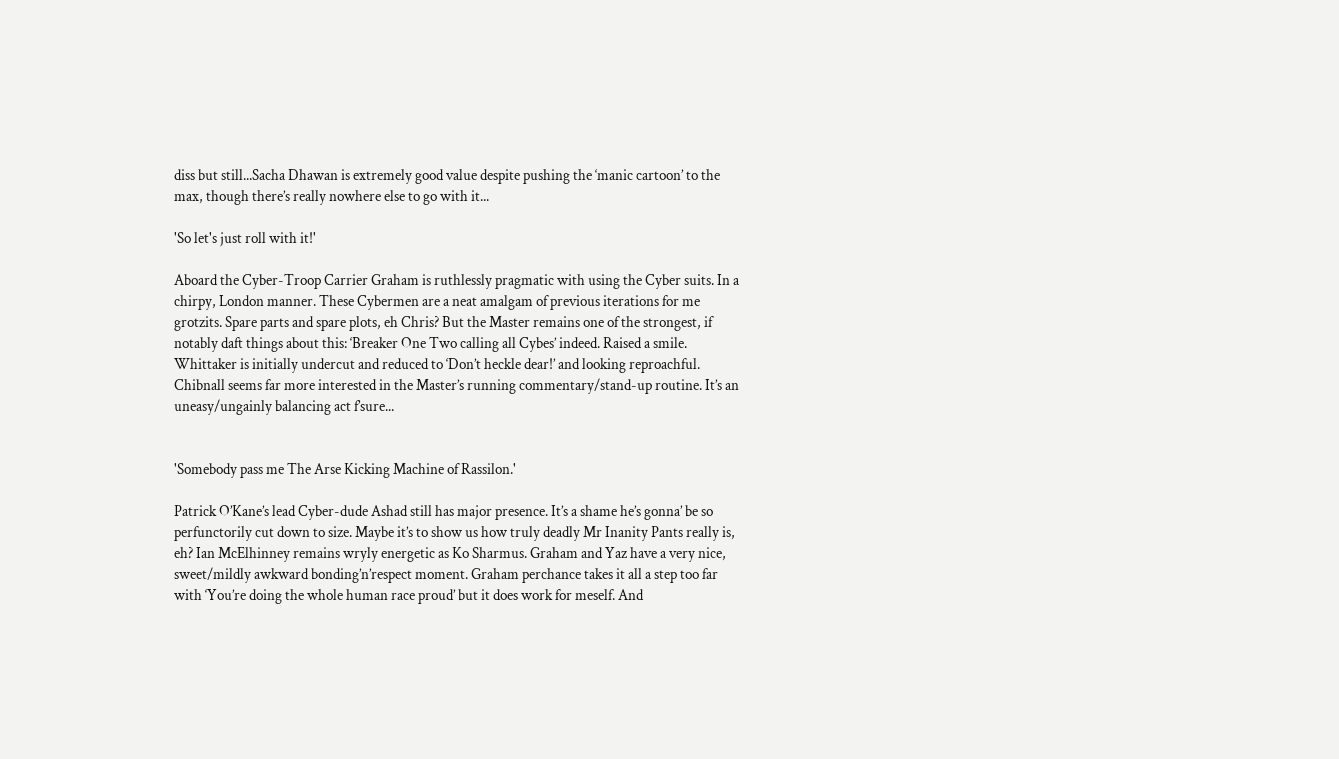diss but still...Sacha Dhawan is extremely good value despite pushing the ‘manic cartoon’ to the max, though there’s really nowhere else to go with it...

'So let's just roll with it!'

Aboard the Cyber-Troop Carrier Graham is ruthlessly pragmatic with using the Cyber suits. In a chirpy, London manner. These Cybermen are a neat amalgam of previous iterations for me grotzits. Spare parts and spare plots, eh Chris? But the Master remains one of the strongest, if notably daft things about this: ‘Breaker One Two calling all Cybes’ indeed. Raised a smile. Whittaker is initially undercut and reduced to ‘Don’t heckle dear!’ and looking reproachful. Chibnall seems far more interested in the Master’s running commentary/stand-up routine. It’s an uneasy/ungainly balancing act f’sure...


'Somebody pass me The Arse Kicking Machine of Rassilon.'

Patrick O’Kane’s lead Cyber-dude Ashad still has major presence. It’s a shame he’s gonna’ be so perfunctorily cut down to size. Maybe it’s to show us how truly deadly Mr Inanity Pants really is, eh? Ian McElhinney remains wryly energetic as Ko Sharmus. Graham and Yaz have a very nice, sweet/mildly awkward bonding’n’respect moment. Graham perchance takes it all a step too far with ‘You’re doing the whole human race proud’ but it does work for meself. And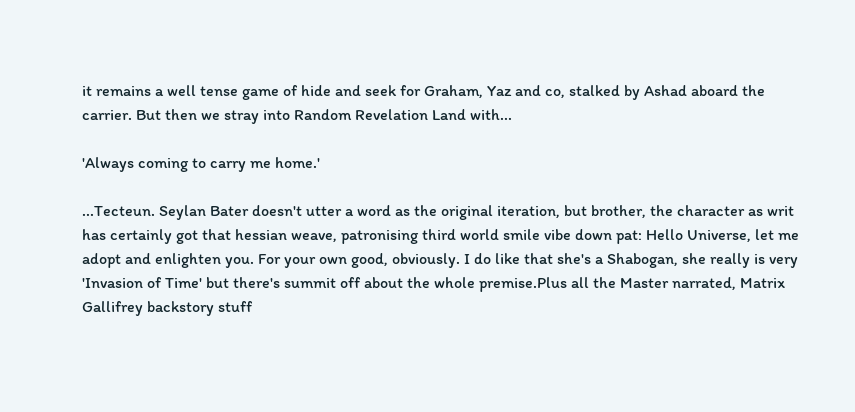it remains a well tense game of hide and seek for Graham, Yaz and co, stalked by Ashad aboard the carrier. But then we stray into Random Revelation Land with...

'Always coming to carry me home.'

...Tecteun. Seylan Bater doesn't utter a word as the original iteration, but brother, the character as writ has certainly got that hessian weave, patronising third world smile vibe down pat: Hello Universe, let me adopt and enlighten you. For your own good, obviously. I do like that she's a Shabogan, she really is very 'Invasion of Time' but there's summit off about the whole premise.Plus all the Master narrated, Matrix Gallifrey backstory stuff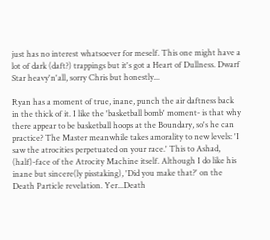just has no interest whatsoever for meself. This one might have a lot of dark (daft?) trappings but it's got a Heart of Dullness. Dwarf Star heavy'n'all, sorry Chris but honestly...

Ryan has a moment of true, inane, punch the air daftness back in the thick of it. I like the 'basketball bomb' moment- is that why there appear to be basketball hoops at the Boundary, so's he can practice? The Master meanwhile takes amorality to new levels: 'I saw the atrocities perpetuated on your race.' This to Ashad, (half)-face of the Atrocity Machine itself. Although I do like his inane but sincere(ly pisstaking), 'Did you make that?' on the Death Particle revelation. Yer...Death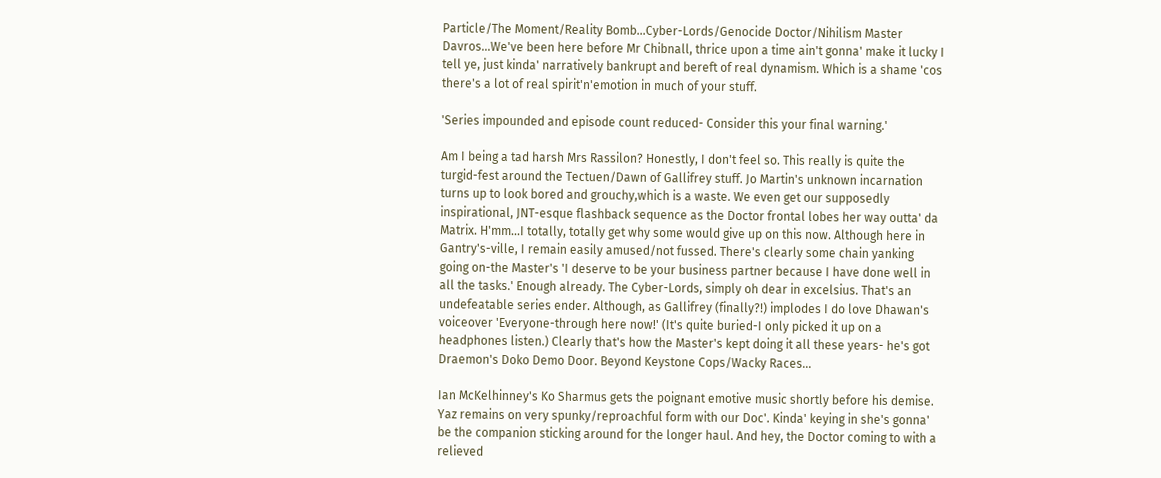Particle/The Moment/Reality Bomb...Cyber-Lords/Genocide Doctor/Nihilism Master Davros...We've been here before Mr Chibnall, thrice upon a time ain't gonna' make it lucky I tell ye, just kinda' narratively bankrupt and bereft of real dynamism. Which is a shame 'cos there's a lot of real spirit'n'emotion in much of your stuff.

'Series impounded and episode count reduced- Consider this your final warning.'

Am I being a tad harsh Mrs Rassilon? Honestly, I don't feel so. This really is quite the turgid-fest around the Tectuen/Dawn of Gallifrey stuff. Jo Martin's unknown incarnation turns up to look bored and grouchy,which is a waste. We even get our supposedly inspirational, JNT-esque flashback sequence as the Doctor frontal lobes her way outta' da Matrix. H'mm...I totally, totally get why some would give up on this now. Although here in Gantry's-ville, I remain easily amused/not fussed. There's clearly some chain yanking going on-the Master's 'I deserve to be your business partner because I have done well in all the tasks.' Enough already. The Cyber-Lords, simply oh dear in excelsius. That's an undefeatable series ender. Although, as Gallifrey (finally?!) implodes I do love Dhawan's voiceover 'Everyone-through here now!' (It's quite buried-I only picked it up on a headphones listen.) Clearly that's how the Master's kept doing it all these years- he's got Draemon's Doko Demo Door. Beyond Keystone Cops/Wacky Races...

Ian McKelhinney's Ko Sharmus gets the poignant emotive music shortly before his demise. Yaz remains on very spunky/reproachful form with our Doc'. Kinda' keying in she's gonna' be the companion sticking around for the longer haul. And hey, the Doctor coming to with a relieved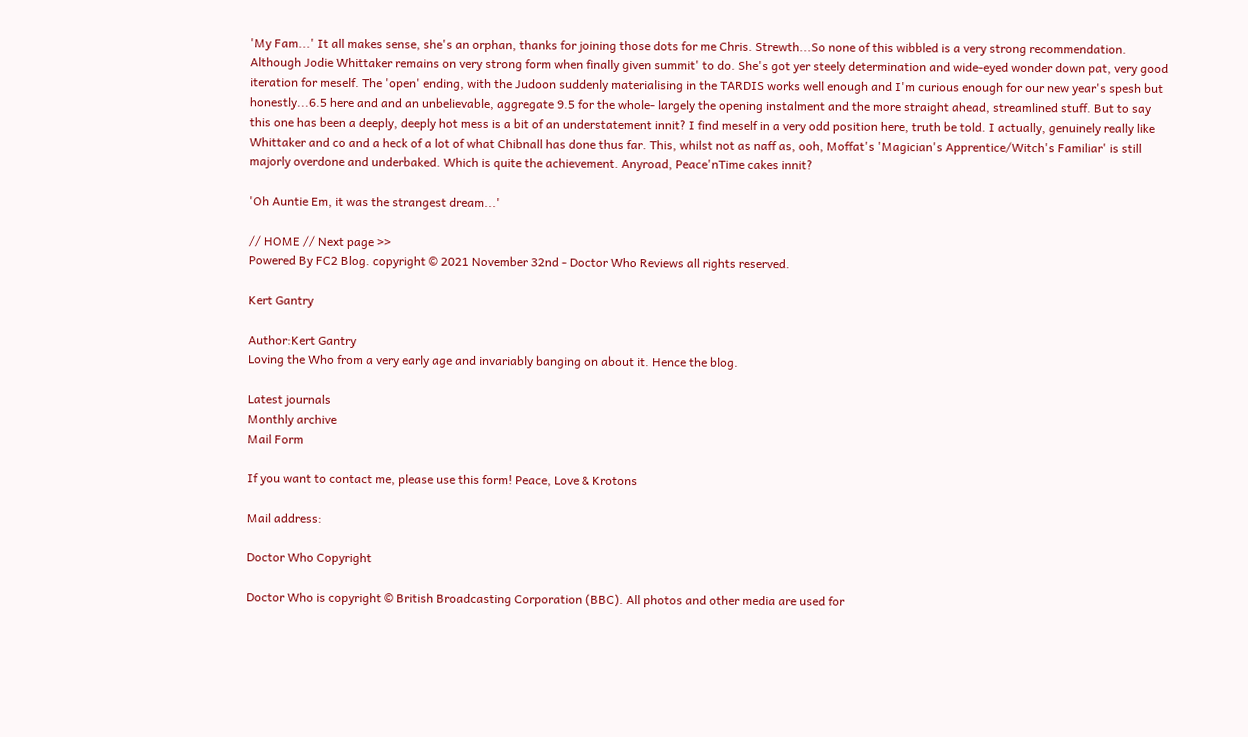'My Fam...' It all makes sense, she's an orphan, thanks for joining those dots for me Chris. Strewth...So none of this wibbled is a very strong recommendation. Although Jodie Whittaker remains on very strong form when finally given summit' to do. She's got yer steely determination and wide-eyed wonder down pat, very good iteration for meself. The 'open' ending, with the Judoon suddenly materialising in the TARDIS works well enough and I'm curious enough for our new year's spesh but honestly...6.5 here and and an unbelievable, aggregate 9.5 for the whole- largely the opening instalment and the more straight ahead, streamlined stuff. But to say this one has been a deeply, deeply hot mess is a bit of an understatement innit? I find meself in a very odd position here, truth be told. I actually, genuinely really like Whittaker and co and a heck of a lot of what Chibnall has done thus far. This, whilst not as naff as, ooh, Moffat's 'Magician's Apprentice/Witch's Familiar' is still majorly overdone and underbaked. Which is quite the achievement. Anyroad, Peace'nTime cakes innit?

'Oh Auntie Em, it was the strangest dream...'

// HOME // Next page >>
Powered By FC2 Blog. copyright © 2021 November 32nd - Doctor Who Reviews all rights reserved.

Kert Gantry

Author:Kert Gantry
Loving the Who from a very early age and invariably banging on about it. Hence the blog.

Latest journals
Monthly archive
Mail Form

If you want to contact me, please use this form! Peace, Love & Krotons

Mail address:

Doctor Who Copyright

Doctor Who is copyright © British Broadcasting Corporation (BBC). All photos and other media are used for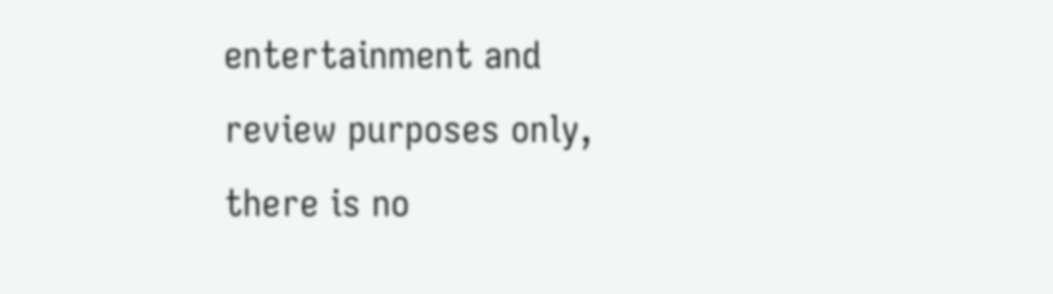entertainment and review purposes only, there is no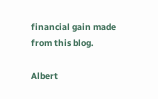financial gain made from this blog.

Albert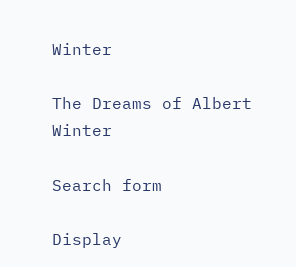Winter

The Dreams of Albert Winter

Search form

Display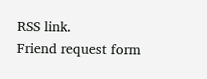RSS link.
Friend request form